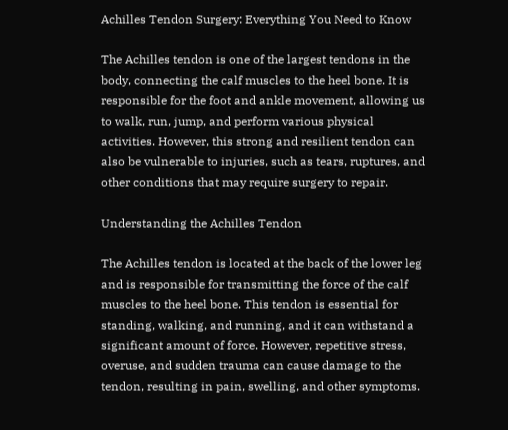Achilles Tendon Surgery: Everything You Need to Know

The Achilles tendon is one of the largest tendons in the body, connecting the calf muscles to the heel bone. It is responsible for the foot and ankle movement, allowing us to walk, run, jump, and perform various physical activities. However, this strong and resilient tendon can also be vulnerable to injuries, such as tears, ruptures, and other conditions that may require surgery to repair.

Understanding the Achilles Tendon

The Achilles tendon is located at the back of the lower leg and is responsible for transmitting the force of the calf muscles to the heel bone. This tendon is essential for standing, walking, and running, and it can withstand a significant amount of force. However, repetitive stress, overuse, and sudden trauma can cause damage to the tendon, resulting in pain, swelling, and other symptoms.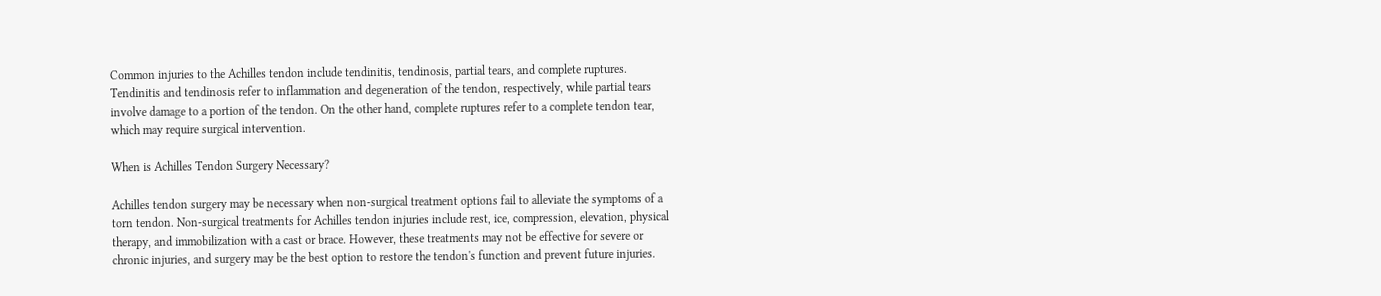Common injuries to the Achilles tendon include tendinitis, tendinosis, partial tears, and complete ruptures. Tendinitis and tendinosis refer to inflammation and degeneration of the tendon, respectively, while partial tears involve damage to a portion of the tendon. On the other hand, complete ruptures refer to a complete tendon tear, which may require surgical intervention.

When is Achilles Tendon Surgery Necessary?

Achilles tendon surgery may be necessary when non-surgical treatment options fail to alleviate the symptoms of a torn tendon. Non-surgical treatments for Achilles tendon injuries include rest, ice, compression, elevation, physical therapy, and immobilization with a cast or brace. However, these treatments may not be effective for severe or chronic injuries, and surgery may be the best option to restore the tendon's function and prevent future injuries.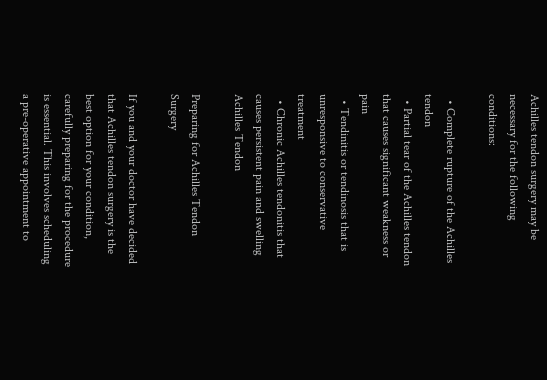Achilles tendon surgery may be necessary for the following conditions:

  • Complete rupture of the Achilles tendon
  • Partial tear of the Achilles tendon that causes significant weakness or pain
  • Tendinitis or tendinosis that is unresponsive to conservative treatment
  • Chronic Achilles tendonitis that causes persistent pain and swelling
Achilles Tendon

Preparing for Achilles Tendon Surgery

If you and your doctor have decided that Achilles tendon surgery is the best option for your condition, carefully preparing for the procedure is essential. This involves scheduling a pre-operative appointment to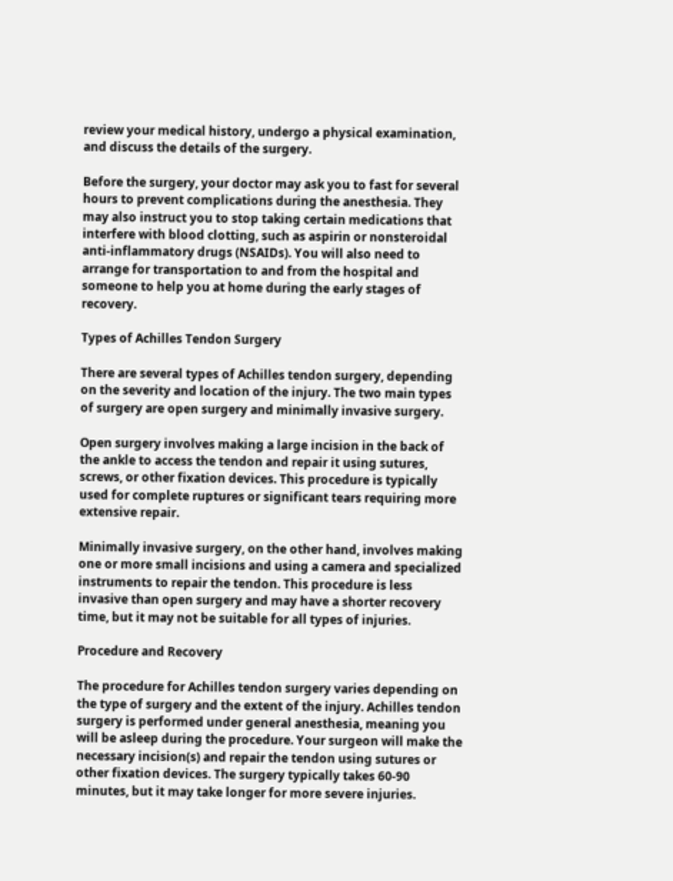review your medical history, undergo a physical examination, and discuss the details of the surgery.

Before the surgery, your doctor may ask you to fast for several hours to prevent complications during the anesthesia. They may also instruct you to stop taking certain medications that interfere with blood clotting, such as aspirin or nonsteroidal anti-inflammatory drugs (NSAIDs). You will also need to arrange for transportation to and from the hospital and someone to help you at home during the early stages of recovery.

Types of Achilles Tendon Surgery

There are several types of Achilles tendon surgery, depending on the severity and location of the injury. The two main types of surgery are open surgery and minimally invasive surgery.

Open surgery involves making a large incision in the back of the ankle to access the tendon and repair it using sutures, screws, or other fixation devices. This procedure is typically used for complete ruptures or significant tears requiring more extensive repair.

Minimally invasive surgery, on the other hand, involves making one or more small incisions and using a camera and specialized instruments to repair the tendon. This procedure is less invasive than open surgery and may have a shorter recovery time, but it may not be suitable for all types of injuries.

Procedure and Recovery

The procedure for Achilles tendon surgery varies depending on the type of surgery and the extent of the injury. Achilles tendon surgery is performed under general anesthesia, meaning you will be asleep during the procedure. Your surgeon will make the necessary incision(s) and repair the tendon using sutures or other fixation devices. The surgery typically takes 60-90 minutes, but it may take longer for more severe injuries.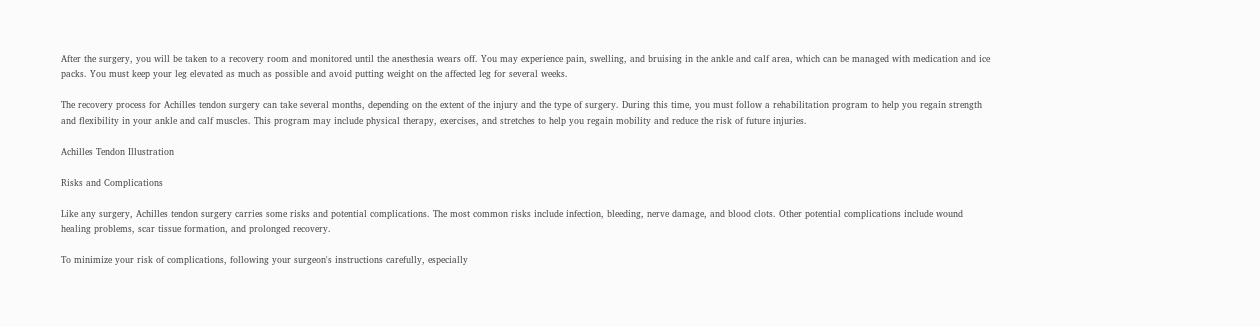After the surgery, you will be taken to a recovery room and monitored until the anesthesia wears off. You may experience pain, swelling, and bruising in the ankle and calf area, which can be managed with medication and ice packs. You must keep your leg elevated as much as possible and avoid putting weight on the affected leg for several weeks.

The recovery process for Achilles tendon surgery can take several months, depending on the extent of the injury and the type of surgery. During this time, you must follow a rehabilitation program to help you regain strength and flexibility in your ankle and calf muscles. This program may include physical therapy, exercises, and stretches to help you regain mobility and reduce the risk of future injuries.

Achilles Tendon Illustration

Risks and Complications

Like any surgery, Achilles tendon surgery carries some risks and potential complications. The most common risks include infection, bleeding, nerve damage, and blood clots. Other potential complications include wound healing problems, scar tissue formation, and prolonged recovery.

To minimize your risk of complications, following your surgeon's instructions carefully, especially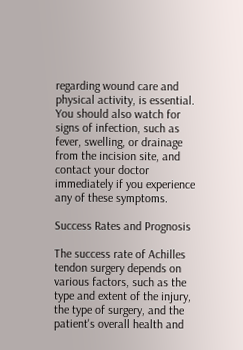regarding wound care and physical activity, is essential. You should also watch for signs of infection, such as fever, swelling, or drainage from the incision site, and contact your doctor immediately if you experience any of these symptoms.

Success Rates and Prognosis

The success rate of Achilles tendon surgery depends on various factors, such as the type and extent of the injury, the type of surgery, and the patient's overall health and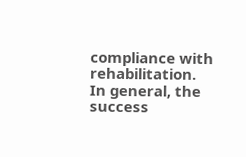compliance with rehabilitation. In general, the success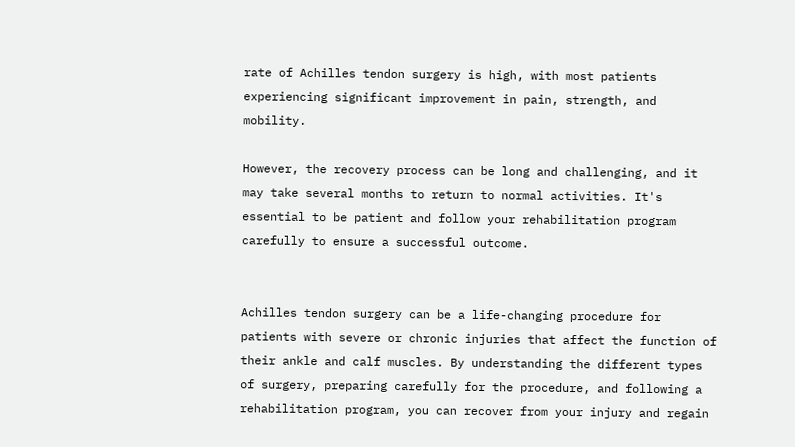rate of Achilles tendon surgery is high, with most patients experiencing significant improvement in pain, strength, and mobility.

However, the recovery process can be long and challenging, and it may take several months to return to normal activities. It's essential to be patient and follow your rehabilitation program carefully to ensure a successful outcome.


Achilles tendon surgery can be a life-changing procedure for patients with severe or chronic injuries that affect the function of their ankle and calf muscles. By understanding the different types of surgery, preparing carefully for the procedure, and following a rehabilitation program, you can recover from your injury and regain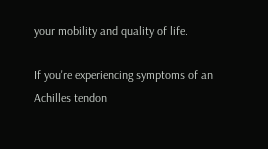your mobility and quality of life.

If you're experiencing symptoms of an Achilles tendon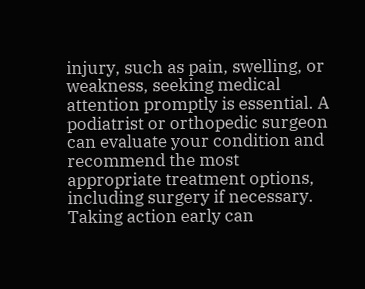injury, such as pain, swelling, or weakness, seeking medical attention promptly is essential. A podiatrist or orthopedic surgeon can evaluate your condition and recommend the most appropriate treatment options, including surgery if necessary. Taking action early can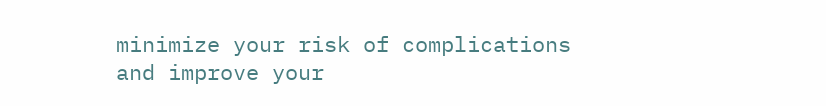minimize your risk of complications and improve your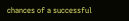chances of a successful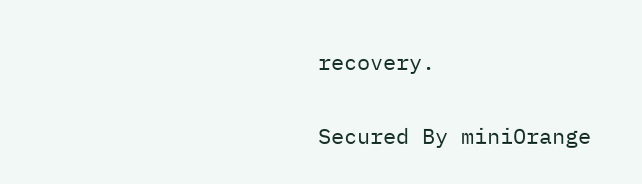recovery.

Secured By miniOrange